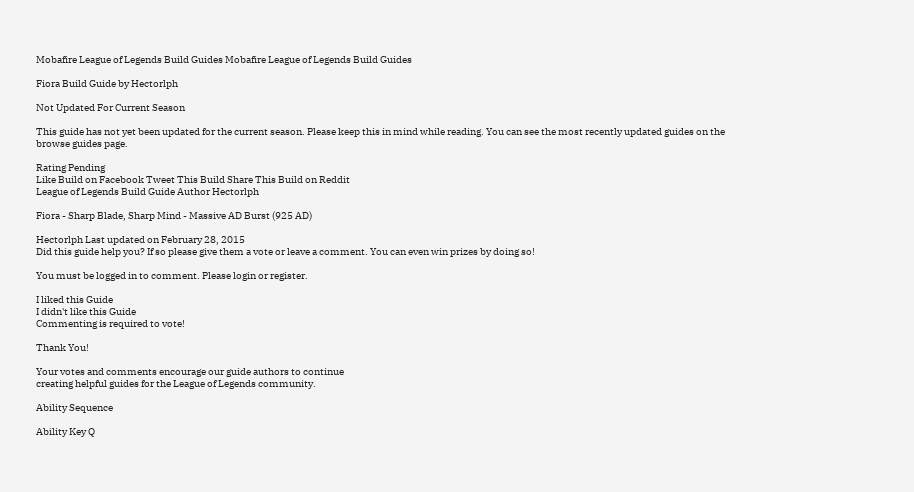Mobafire League of Legends Build Guides Mobafire League of Legends Build Guides

Fiora Build Guide by Hectorlph

Not Updated For Current Season

This guide has not yet been updated for the current season. Please keep this in mind while reading. You can see the most recently updated guides on the browse guides page.

Rating Pending
Like Build on Facebook Tweet This Build Share This Build on Reddit
League of Legends Build Guide Author Hectorlph

Fiora - Sharp Blade, Sharp Mind - Massive AD Burst (925 AD)

Hectorlph Last updated on February 28, 2015
Did this guide help you? If so please give them a vote or leave a comment. You can even win prizes by doing so!

You must be logged in to comment. Please login or register.

I liked this Guide
I didn't like this Guide
Commenting is required to vote!

Thank You!

Your votes and comments encourage our guide authors to continue
creating helpful guides for the League of Legends community.

Ability Sequence

Ability Key Q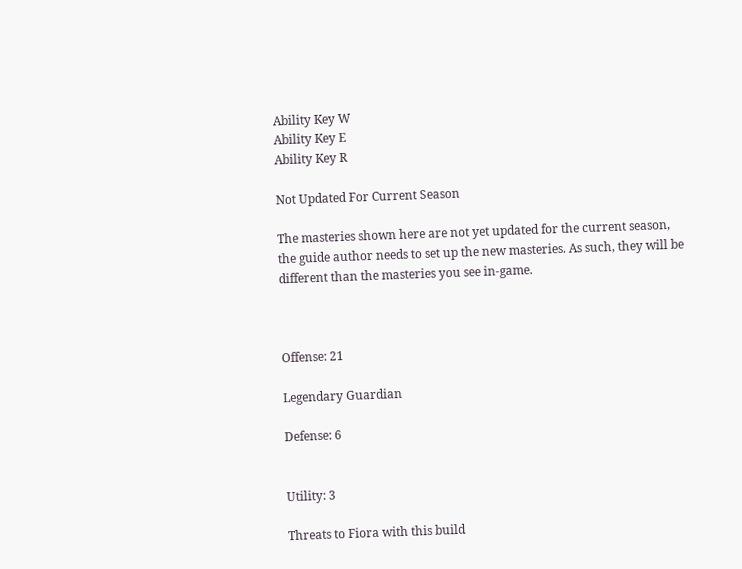Ability Key W
Ability Key E
Ability Key R

Not Updated For Current Season

The masteries shown here are not yet updated for the current season, the guide author needs to set up the new masteries. As such, they will be different than the masteries you see in-game.



Offense: 21

Legendary Guardian

Defense: 6


Utility: 3

Threats to Fiora with this build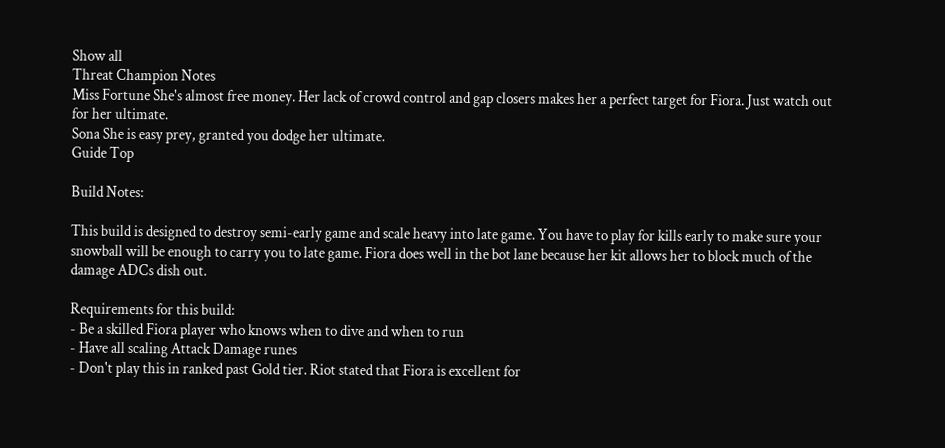Show all
Threat Champion Notes
Miss Fortune She's almost free money. Her lack of crowd control and gap closers makes her a perfect target for Fiora. Just watch out for her ultimate.
Sona She is easy prey, granted you dodge her ultimate.
Guide Top

Build Notes:

This build is designed to destroy semi-early game and scale heavy into late game. You have to play for kills early to make sure your snowball will be enough to carry you to late game. Fiora does well in the bot lane because her kit allows her to block much of the damage ADCs dish out.

Requirements for this build:
- Be a skilled Fiora player who knows when to dive and when to run
- Have all scaling Attack Damage runes
- Don't play this in ranked past Gold tier. Riot stated that Fiora is excellent for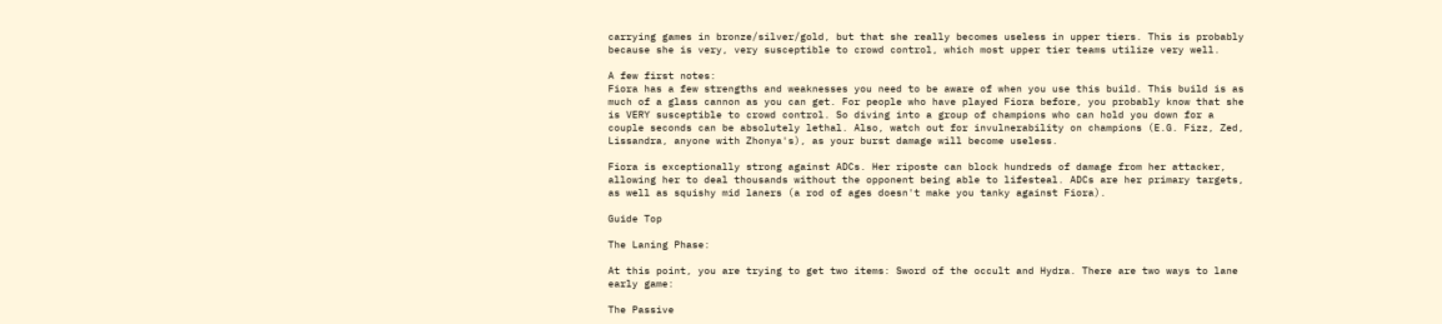carrying games in bronze/silver/gold, but that she really becomes useless in upper tiers. This is probably because she is very, very susceptible to crowd control, which most upper tier teams utilize very well.

A few first notes:
Fiora has a few strengths and weaknesses you need to be aware of when you use this build. This build is as much of a glass cannon as you can get. For people who have played Fiora before, you probably know that she is VERY susceptible to crowd control. So diving into a group of champions who can hold you down for a couple seconds can be absolutely lethal. Also, watch out for invulnerability on champions (E.G. Fizz, Zed, Lissandra, anyone with Zhonya's), as your burst damage will become useless.

Fiora is exceptionally strong against ADCs. Her riposte can block hundreds of damage from her attacker, allowing her to deal thousands without the opponent being able to lifesteal. ADCs are her primary targets, as well as squishy mid laners (a rod of ages doesn't make you tanky against Fiora).

Guide Top

The Laning Phase:

At this point, you are trying to get two items: Sword of the occult and Hydra. There are two ways to lane early game:

The Passive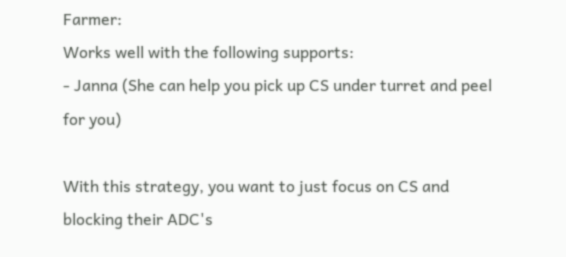Farmer:
Works well with the following supports:
- Janna (She can help you pick up CS under turret and peel for you)

With this strategy, you want to just focus on CS and blocking their ADC's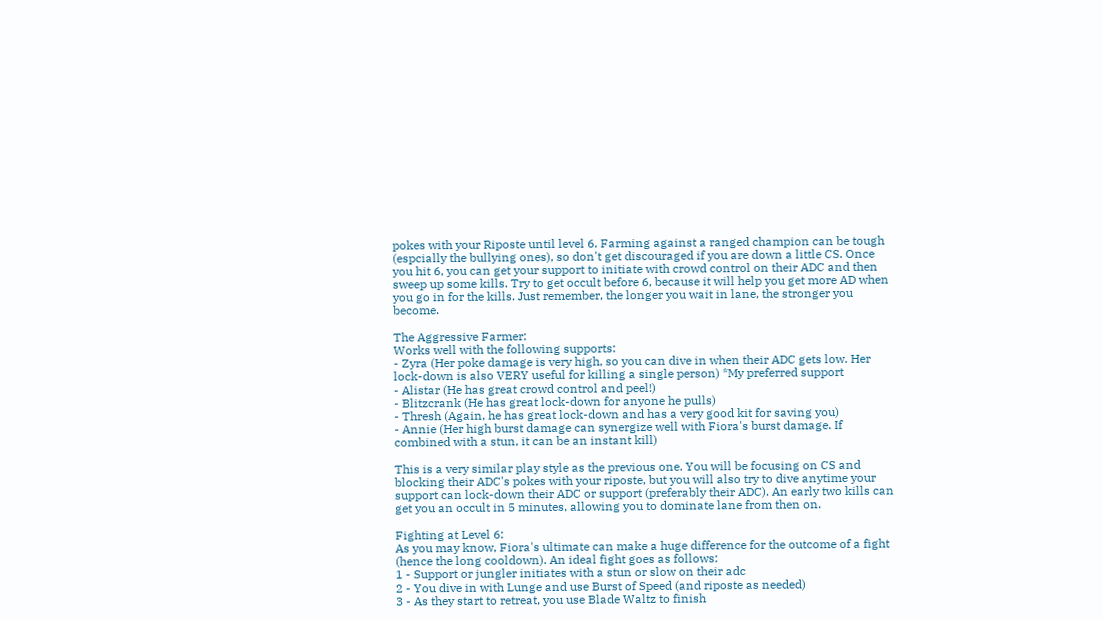pokes with your Riposte until level 6. Farming against a ranged champion can be tough (espcially the bullying ones), so don't get discouraged if you are down a little CS. Once you hit 6, you can get your support to initiate with crowd control on their ADC and then sweep up some kills. Try to get occult before 6, because it will help you get more AD when you go in for the kills. Just remember, the longer you wait in lane, the stronger you become.

The Aggressive Farmer:
Works well with the following supports:
- Zyra (Her poke damage is very high, so you can dive in when their ADC gets low. Her lock-down is also VERY useful for killing a single person) *My preferred support
- Alistar (He has great crowd control and peel!)
- Blitzcrank (He has great lock-down for anyone he pulls)
- Thresh (Again, he has great lock-down and has a very good kit for saving you)
- Annie (Her high burst damage can synergize well with Fiora's burst damage. If combined with a stun, it can be an instant kill)

This is a very similar play style as the previous one. You will be focusing on CS and blocking their ADC's pokes with your riposte, but you will also try to dive anytime your support can lock-down their ADC or support (preferably their ADC). An early two kills can get you an occult in 5 minutes, allowing you to dominate lane from then on.

Fighting at Level 6:
As you may know, Fiora's ultimate can make a huge difference for the outcome of a fight (hence the long cooldown). An ideal fight goes as follows:
1 - Support or jungler initiates with a stun or slow on their adc
2 - You dive in with Lunge and use Burst of Speed (and riposte as needed)
3 - As they start to retreat, you use Blade Waltz to finish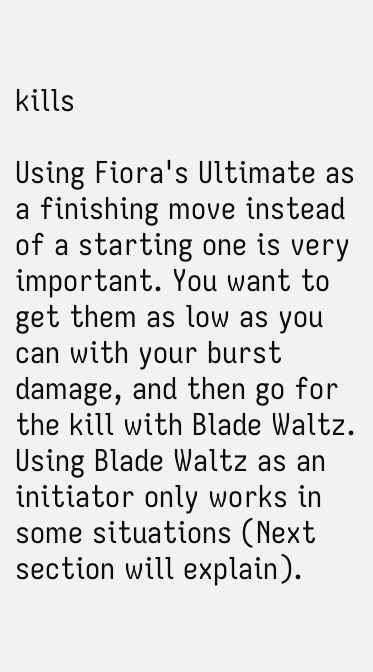kills

Using Fiora's Ultimate as a finishing move instead of a starting one is very important. You want to get them as low as you can with your burst damage, and then go for the kill with Blade Waltz. Using Blade Waltz as an initiator only works in some situations (Next section will explain).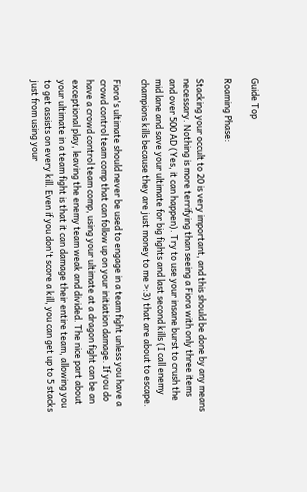Guide Top

Roaming Phase:

Stacking your occult to 20 is very important, and this should be done by any means necessary. Nothing is more terrifying than seeing a Fiora with only three items and over 500 AD (Yes, it can happen). Try to use your insane burst to crush the mid lane and save your ultimate for big fights and last second kills (I call enemy champions kills because they are just money to me >:3) that are about to escape.

Fiora's ultimate should never be used to engage in a team fight unless you have a crowd control team comp that can follow up on your initiation damage. If you do have a crowd control team comp, using your ultimate at a dragon fight can be an exceptional play, leaving the enemy team weak and divided. The nice part about your ultimate in a team fight is that it can damage their entire team, allowing you to get assists on every kill. Even if you don't score a kill, you can get up to 5 stacks just from using your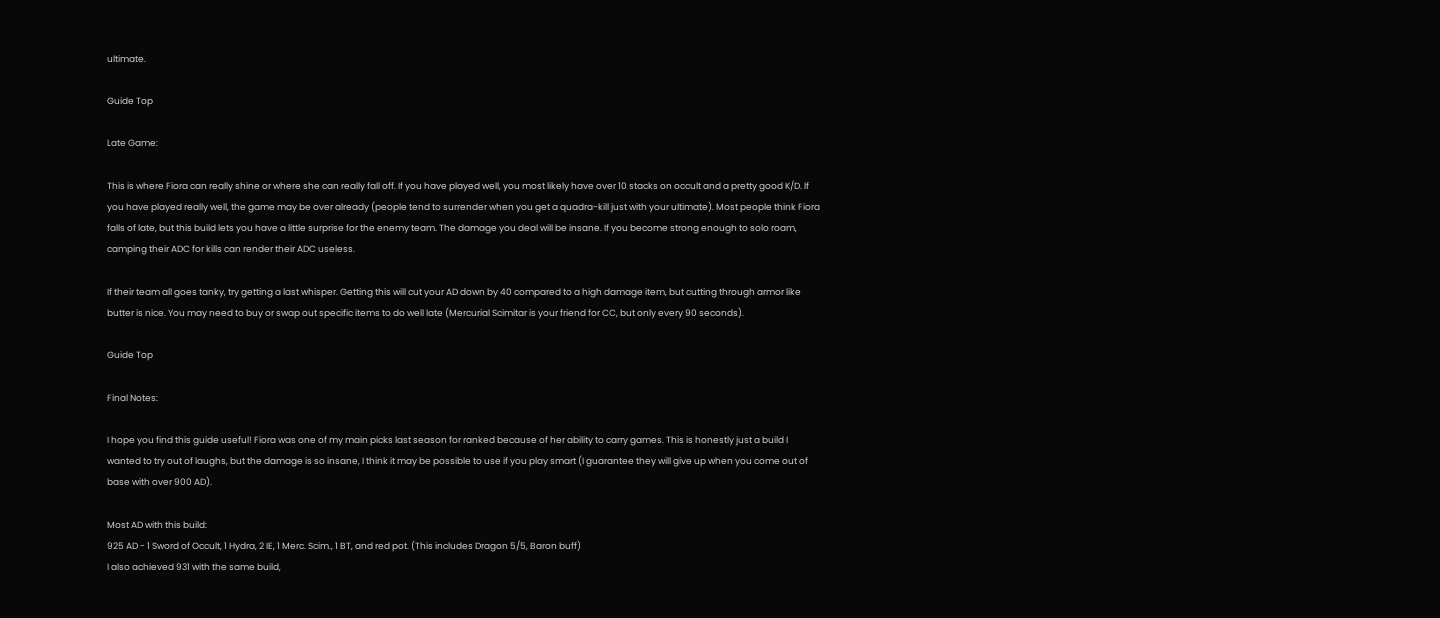ultimate.

Guide Top

Late Game:

This is where Fiora can really shine or where she can really fall off. If you have played well, you most likely have over 10 stacks on occult and a pretty good K/D. If you have played really well, the game may be over already (people tend to surrender when you get a quadra-kill just with your ultimate). Most people think Fiora falls of late, but this build lets you have a little surprise for the enemy team. The damage you deal will be insane. If you become strong enough to solo roam, camping their ADC for kills can render their ADC useless.

If their team all goes tanky, try getting a last whisper. Getting this will cut your AD down by 40 compared to a high damage item, but cutting through armor like butter is nice. You may need to buy or swap out specific items to do well late (Mercurial Scimitar is your friend for CC, but only every 90 seconds).

Guide Top

Final Notes:

I hope you find this guide useful! Fiora was one of my main picks last season for ranked because of her ability to carry games. This is honestly just a build I wanted to try out of laughs, but the damage is so insane, I think it may be possible to use if you play smart (I guarantee they will give up when you come out of base with over 900 AD).

Most AD with this build:
925 AD - 1 Sword of Occult, 1 Hydra, 2 IE, 1 Merc. Scim., 1 BT, and red pot. (This includes Dragon 5/5, Baron buff)
I also achieved 931 with the same build,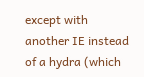except with another IE instead of a hydra (which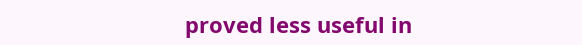proved less useful in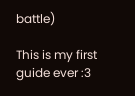battle)

This is my first guide ever :3